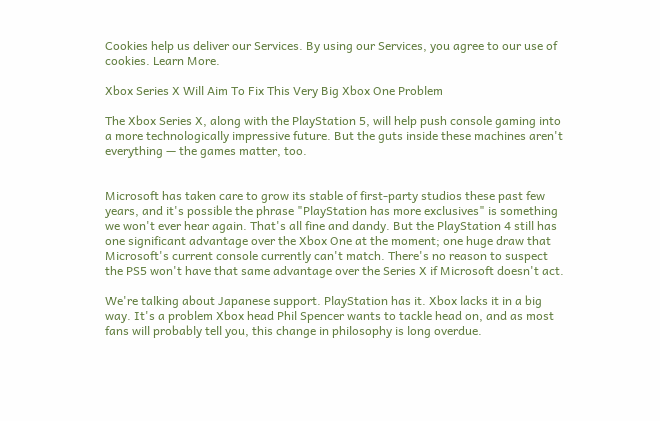Cookies help us deliver our Services. By using our Services, you agree to our use of cookies. Learn More.

Xbox Series X Will Aim To Fix This Very Big Xbox One Problem

The Xbox Series X, along with the PlayStation 5, will help push console gaming into a more technologically impressive future. But the guts inside these machines aren't everything — the games matter, too.


Microsoft has taken care to grow its stable of first-party studios these past few years, and it's possible the phrase "PlayStation has more exclusives" is something we won't ever hear again. That's all fine and dandy. But the PlayStation 4 still has one significant advantage over the Xbox One at the moment; one huge draw that Microsoft's current console currently can't match. There's no reason to suspect the PS5 won't have that same advantage over the Series X if Microsoft doesn't act.

We're talking about Japanese support. PlayStation has it. Xbox lacks it in a big way. It's a problem Xbox head Phil Spencer wants to tackle head on, and as most fans will probably tell you, this change in philosophy is long overdue.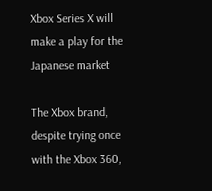Xbox Series X will make a play for the Japanese market

The Xbox brand, despite trying once with the Xbox 360,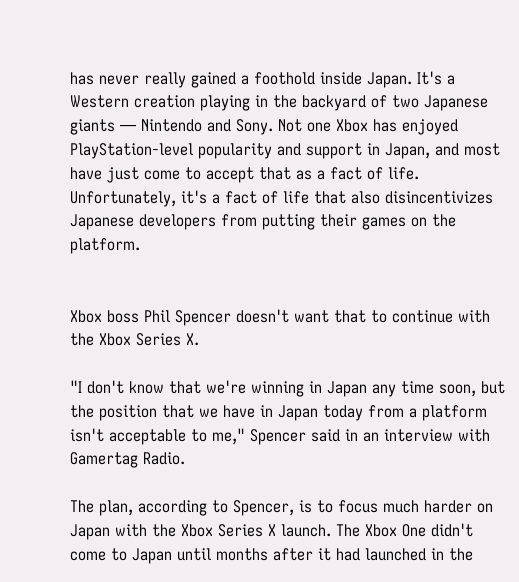has never really gained a foothold inside Japan. It's a Western creation playing in the backyard of two Japanese giants — Nintendo and Sony. Not one Xbox has enjoyed PlayStation-level popularity and support in Japan, and most have just come to accept that as a fact of life. Unfortunately, it's a fact of life that also disincentivizes Japanese developers from putting their games on the platform.


Xbox boss Phil Spencer doesn't want that to continue with the Xbox Series X.

"I don't know that we're winning in Japan any time soon, but the position that we have in Japan today from a platform isn't acceptable to me," Spencer said in an interview with Gamertag Radio.

The plan, according to Spencer, is to focus much harder on Japan with the Xbox Series X launch. The Xbox One didn't come to Japan until months after it had launched in the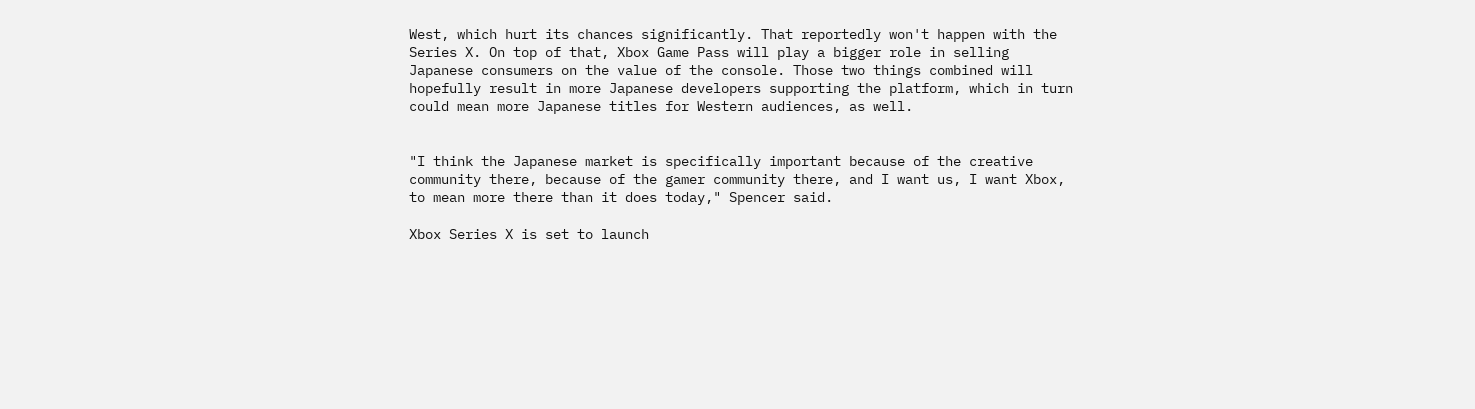West, which hurt its chances significantly. That reportedly won't happen with the Series X. On top of that, Xbox Game Pass will play a bigger role in selling Japanese consumers on the value of the console. Those two things combined will hopefully result in more Japanese developers supporting the platform, which in turn could mean more Japanese titles for Western audiences, as well.


"I think the Japanese market is specifically important because of the creative community there, because of the gamer community there, and I want us, I want Xbox, to mean more there than it does today," Spencer said.

Xbox Series X is set to launch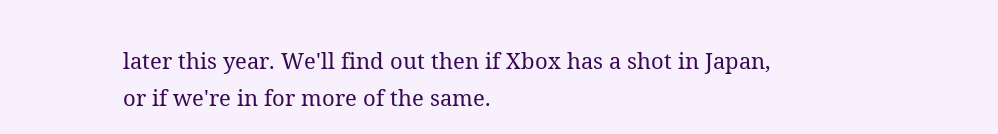later this year. We'll find out then if Xbox has a shot in Japan, or if we're in for more of the same.